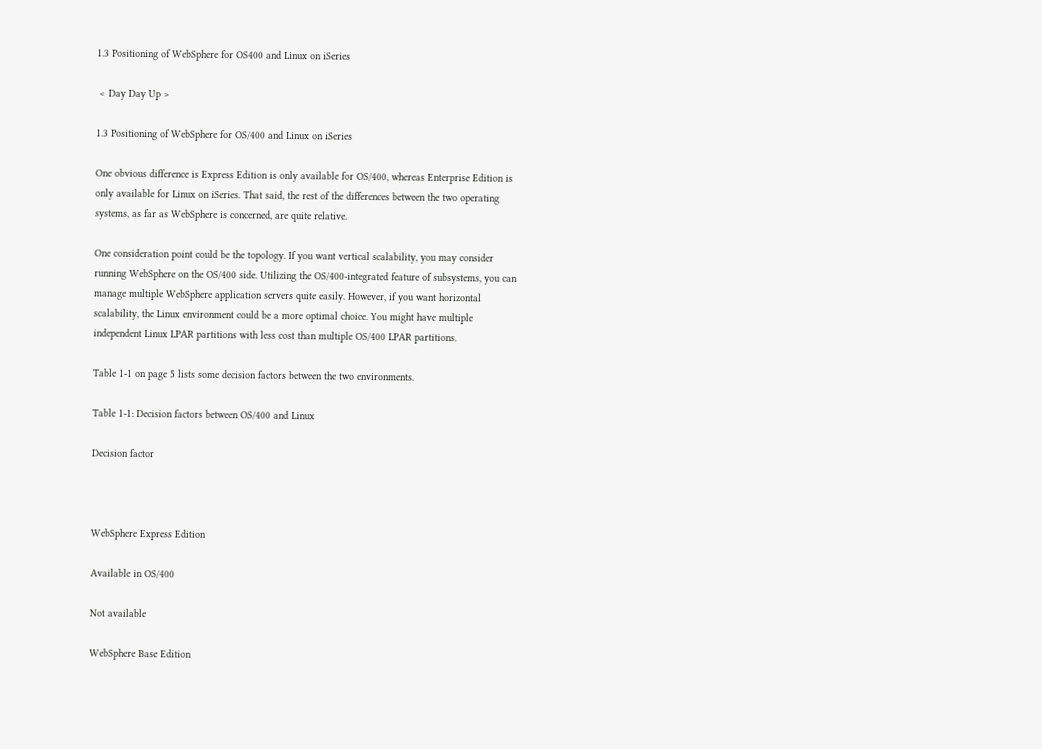1.3 Positioning of WebSphere for OS400 and Linux on iSeries

 < Day Day Up >

1.3 Positioning of WebSphere for OS/400 and Linux on iSeries

One obvious difference is Express Edition is only available for OS/400, whereas Enterprise Edition is only available for Linux on iSeries. That said, the rest of the differences between the two operating systems, as far as WebSphere is concerned, are quite relative.

One consideration point could be the topology. If you want vertical scalability, you may consider running WebSphere on the OS/400 side. Utilizing the OS/400-integrated feature of subsystems, you can manage multiple WebSphere application servers quite easily. However, if you want horizontal scalability, the Linux environment could be a more optimal choice. You might have multiple independent Linux LPAR partitions with less cost than multiple OS/400 LPAR partitions.

Table 1-1 on page 5 lists some decision factors between the two environments.

Table 1-1: Decision factors between OS/400 and Linux

Decision factor



WebSphere Express Edition

Available in OS/400

Not available

WebSphere Base Edition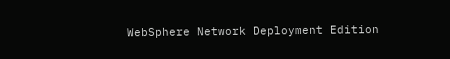WebSphere Network Deployment Edition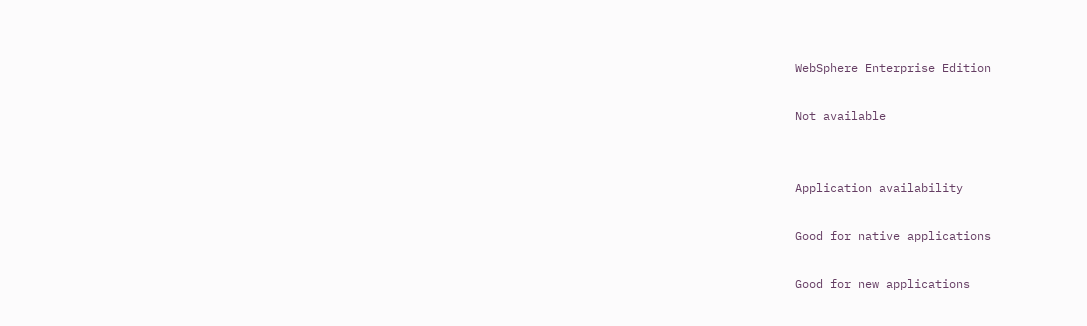WebSphere Enterprise Edition

Not available


Application availability

Good for native applications

Good for new applications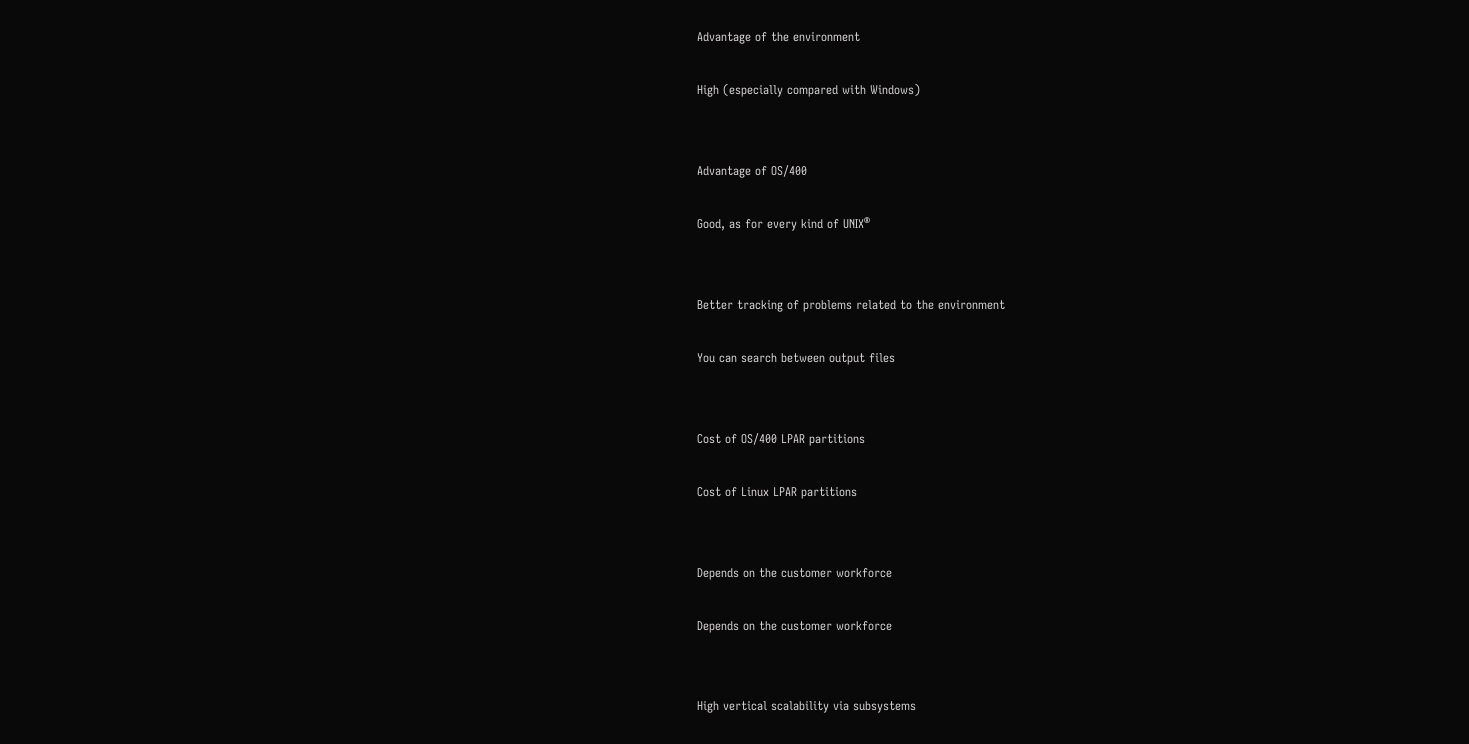Advantage of the environment

High (especially compared with Windows)


Advantage of OS/400

Good, as for every kind of UNIX®


Better tracking of problems related to the environment

You can search between output files


Cost of OS/400 LPAR partitions

Cost of Linux LPAR partitions


Depends on the customer workforce

Depends on the customer workforce


High vertical scalability via subsystems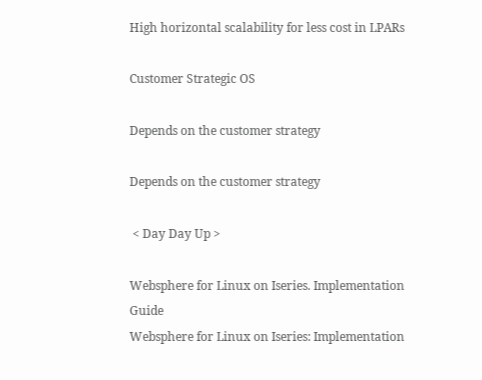High horizontal scalability for less cost in LPARs

Customer Strategic OS

Depends on the customer strategy

Depends on the customer strategy

 < Day Day Up >

Websphere for Linux on Iseries. Implementation Guide
Websphere for Linux on Iseries: Implementation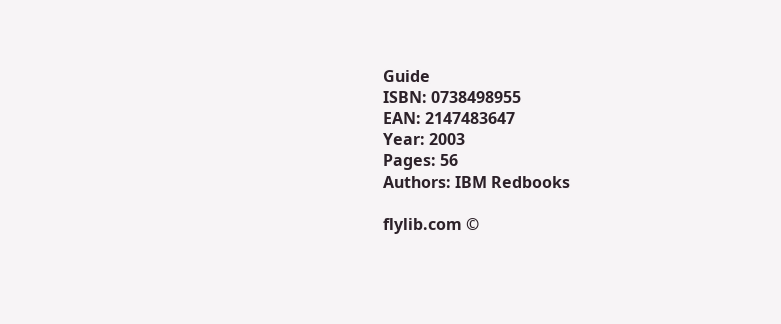Guide
ISBN: 0738498955
EAN: 2147483647
Year: 2003
Pages: 56
Authors: IBM Redbooks

flylib.com ©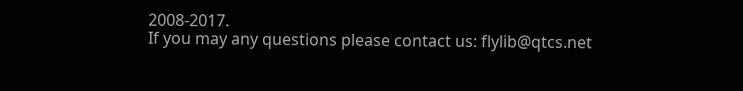2008-2017.
If you may any questions please contact us: flylib@qtcs.net